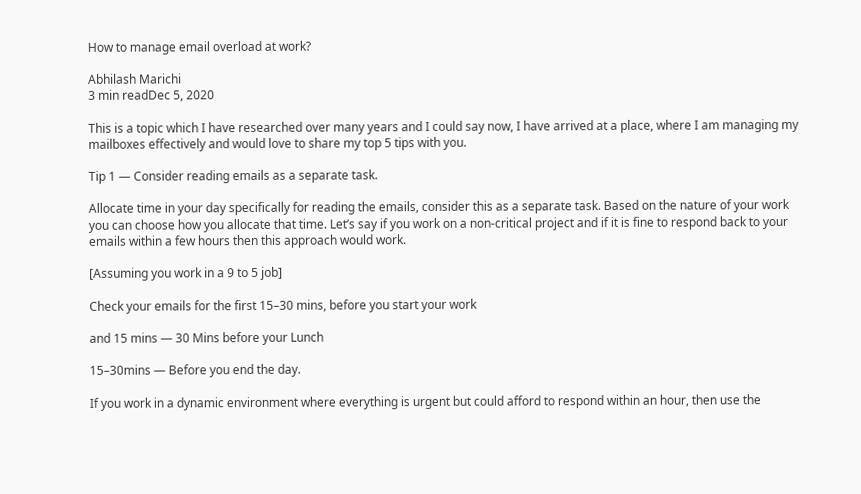How to manage email overload at work?

Abhilash Marichi
3 min readDec 5, 2020

This is a topic which I have researched over many years and I could say now, I have arrived at a place, where I am managing my mailboxes effectively and would love to share my top 5 tips with you.

Tip 1 — Consider reading emails as a separate task.

Allocate time in your day specifically for reading the emails, consider this as a separate task. Based on the nature of your work you can choose how you allocate that time. Let’s say if you work on a non-critical project and if it is fine to respond back to your emails within a few hours then this approach would work.

[Assuming you work in a 9 to 5 job]

Check your emails for the first 15–30 mins, before you start your work

and 15 mins — 30 Mins before your Lunch

15–30mins — Before you end the day.

If you work in a dynamic environment where everything is urgent but could afford to respond within an hour, then use the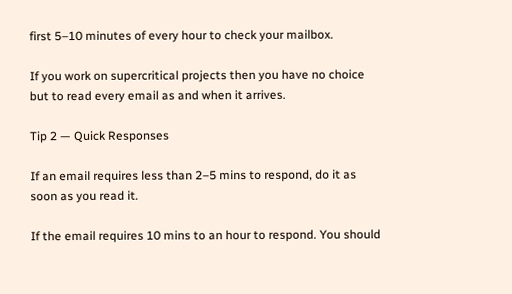first 5–10 minutes of every hour to check your mailbox.

If you work on supercritical projects then you have no choice but to read every email as and when it arrives.

Tip 2 — Quick Responses

If an email requires less than 2–5 mins to respond, do it as soon as you read it.

If the email requires 10 mins to an hour to respond. You should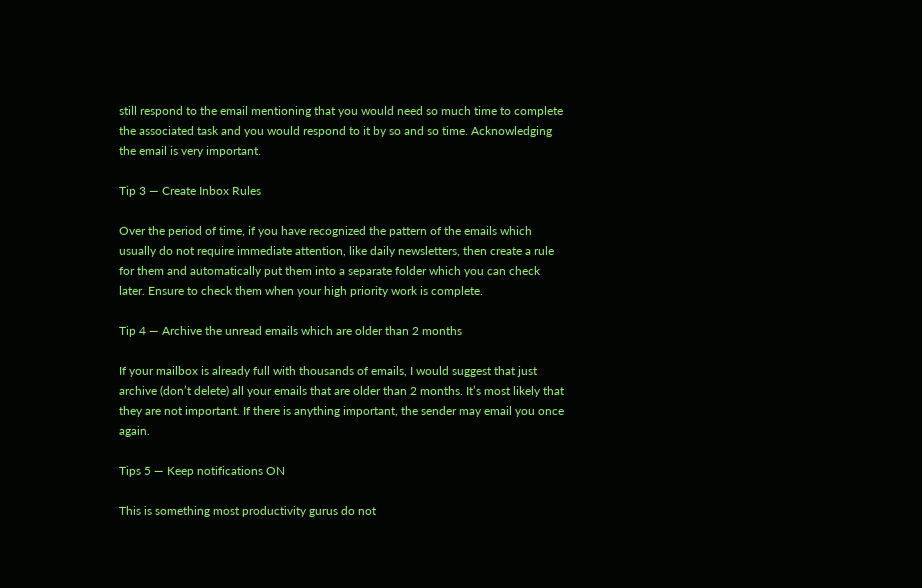still respond to the email mentioning that you would need so much time to complete the associated task and you would respond to it by so and so time. Acknowledging the email is very important.

Tip 3 — Create Inbox Rules

Over the period of time, if you have recognized the pattern of the emails which usually do not require immediate attention, like daily newsletters, then create a rule for them and automatically put them into a separate folder which you can check later. Ensure to check them when your high priority work is complete.

Tip 4 — Archive the unread emails which are older than 2 months

If your mailbox is already full with thousands of emails, I would suggest that just archive (don’t delete) all your emails that are older than 2 months. It’s most likely that they are not important. If there is anything important, the sender may email you once again.

Tips 5 — Keep notifications ON

This is something most productivity gurus do not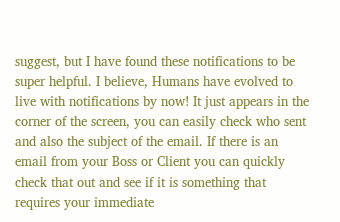suggest, but I have found these notifications to be super helpful. I believe, Humans have evolved to live with notifications by now! It just appears in the corner of the screen, you can easily check who sent and also the subject of the email. If there is an email from your Boss or Client you can quickly check that out and see if it is something that requires your immediate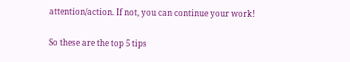attention/action. If not, you can continue your work!

So these are the top 5 tips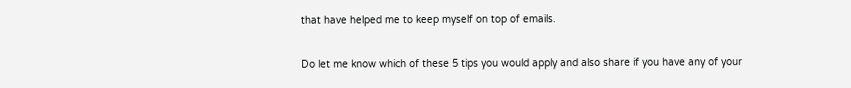that have helped me to keep myself on top of emails.

Do let me know which of these 5 tips you would apply and also share if you have any of your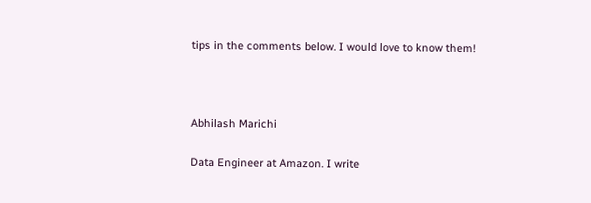tips in the comments below. I would love to know them!



Abhilash Marichi

Data Engineer at Amazon. I write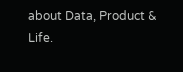about Data, Product & Life.